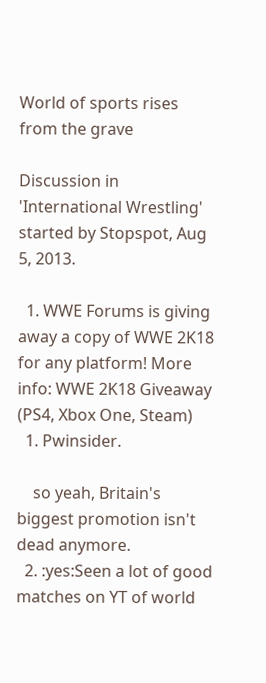World of sports rises from the grave

Discussion in 'International Wrestling' started by Stopspot, Aug 5, 2013.

  1. WWE Forums is giving away a copy of WWE 2K18 for any platform! More info: WWE 2K18 Giveaway (PS4, Xbox One, Steam)
  1. Pwinsider.

    so yeah, Britain's biggest promotion isn't dead anymore.
  2. :yes:Seen a lot of good matches on YT of world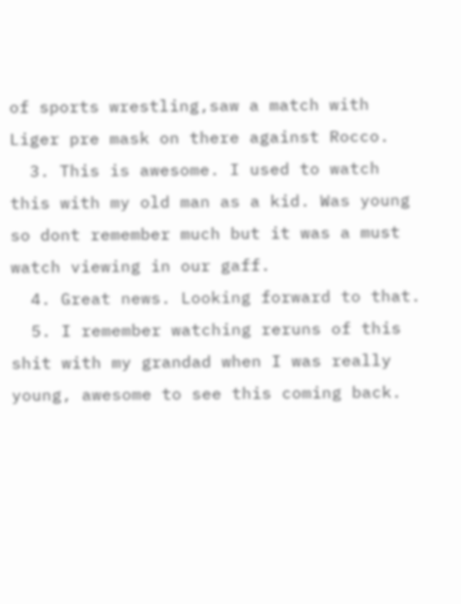of sports wrestling,saw a match with Liger pre mask on there against Rocco.
  3. This is awesome. I used to watch this with my old man as a kid. Was young so dont remember much but it was a must watch viewing in our gaff.
  4. Great news. Looking forward to that.
  5. I remember watching reruns of this shit with my grandad when I was really young, awesome to see this coming back.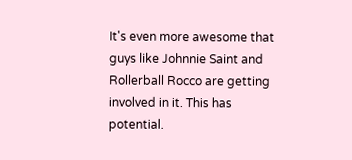It's even more awesome that guys like Johnnie Saint and Rollerball Rocco are getting involved in it. This has potential.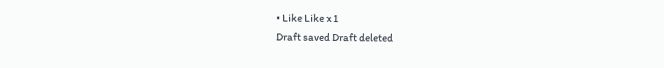• Like Like x 1
Draft saved Draft deleted